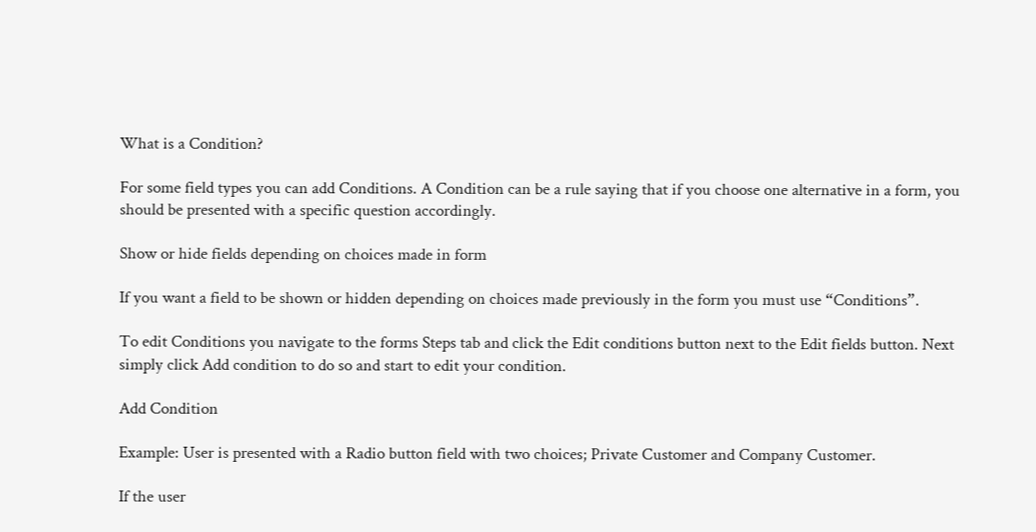What is a Condition?

For some field types you can add Conditions. A Condition can be a rule saying that if you choose one alternative in a form, you should be presented with a specific question accordingly.

Show or hide fields depending on choices made in form

If you want a field to be shown or hidden depending on choices made previously in the form you must use “Conditions”.

To edit Conditions you navigate to the forms Steps tab and click the Edit conditions button next to the Edit fields button. Next simply click Add condition to do so and start to edit your condition.

Add Condition

Example: User is presented with a Radio button field with two choices; Private Customer and Company Customer.

If the user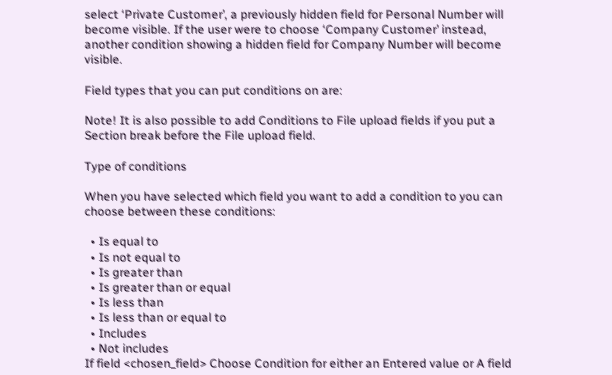select ‘Private Customer’, a previously hidden field for Personal Number will become visible. If the user were to choose ‘Company Customer’ instead, another condition showing a hidden field for Company Number will become visible.

Field types that you can put conditions on are:

Note! It is also possible to add Conditions to File upload fields if you put a Section break before the File upload field.

Type of conditions

When you have selected which field you want to add a condition to you can choose between these conditions:

  • Is equal to
  • Is not equal to
  • Is greater than
  • Is greater than or equal
  • Is less than
  • Is less than or equal to
  • Includes
  • Not includes
If field <chosen_field> Choose Condition for either an Entered value or A field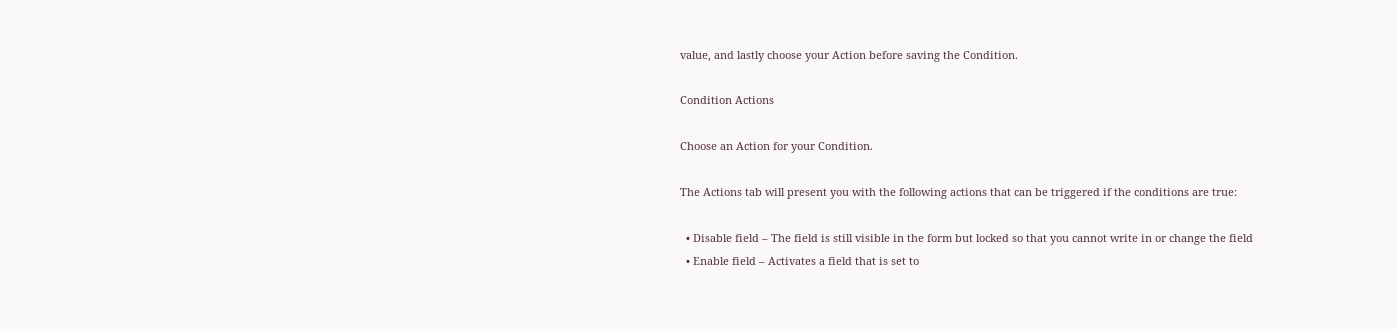value, and lastly choose your Action before saving the Condition.

Condition Actions

Choose an Action for your Condition.

The Actions tab will present you with the following actions that can be triggered if the conditions are true:

  • Disable field – The field is still visible in the form but locked so that you cannot write in or change the field
  • Enable field – Activates a field that is set to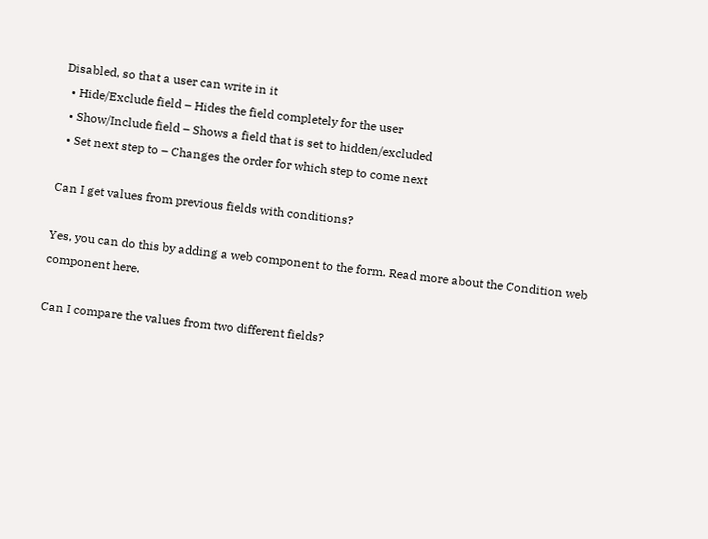Disabled, so that a user can write in it
  • Hide/Exclude field – Hides the field completely for the user
  • Show/Include field – Shows a field that is set to hidden/excluded
  • Set next step to – Changes the order for which step to come next

Can I get values from previous fields with conditions?

Yes, you can do this by adding a web component to the form. Read more about the Condition web component here.

Can I compare the values from two different fields?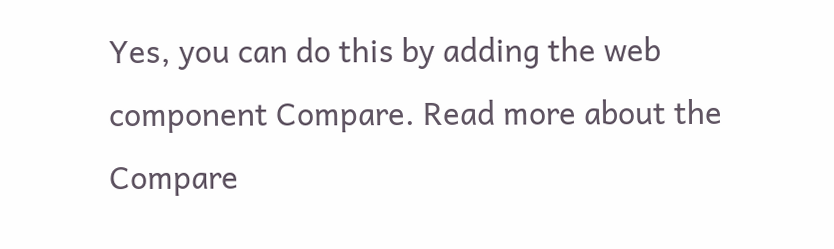Yes, you can do this by adding the web component Compare. Read more about the Compare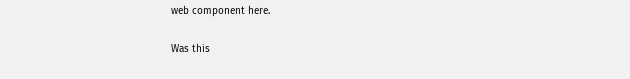web component here.

Was this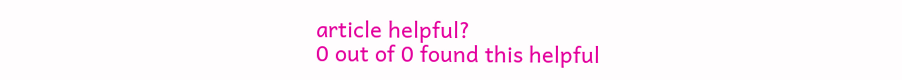article helpful?
0 out of 0 found this helpful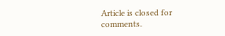Article is closed for comments.